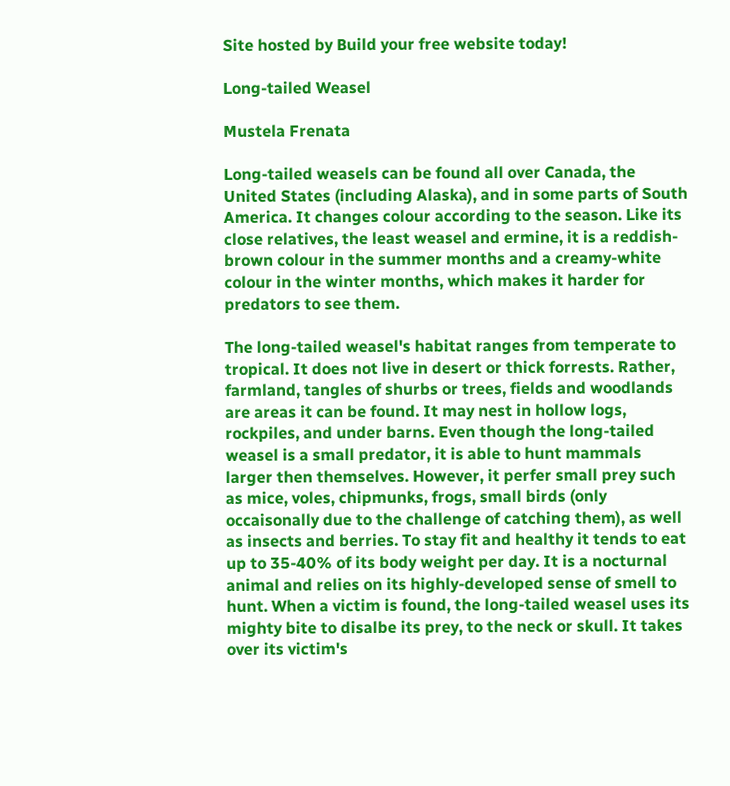Site hosted by Build your free website today!

Long-tailed Weasel

Mustela Frenata

Long-tailed weasels can be found all over Canada, the United States (including Alaska), and in some parts of South America. It changes colour according to the season. Like its close relatives, the least weasel and ermine, it is a reddish-brown colour in the summer months and a creamy-white colour in the winter months, which makes it harder for predators to see them.

The long-tailed weasel's habitat ranges from temperate to tropical. It does not live in desert or thick forrests. Rather, farmland, tangles of shurbs or trees, fields and woodlands are areas it can be found. It may nest in hollow logs, rockpiles, and under barns. Even though the long-tailed weasel is a small predator, it is able to hunt mammals larger then themselves. However, it perfer small prey such as mice, voles, chipmunks, frogs, small birds (only occaisonally due to the challenge of catching them), as well as insects and berries. To stay fit and healthy it tends to eat up to 35-40% of its body weight per day. It is a nocturnal animal and relies on its highly-developed sense of smell to hunt. When a victim is found, the long-tailed weasel uses its mighty bite to disalbe its prey, to the neck or skull. It takes over its victim's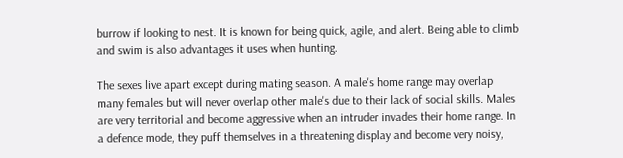burrow if looking to nest. It is known for being quick, agile, and alert. Being able to climb and swim is also advantages it uses when hunting.

The sexes live apart except during mating season. A male's home range may overlap many females but will never overlap other male's due to their lack of social skills. Males are very territorial and become aggressive when an intruder invades their home range. In a defence mode, they puff themselves in a threatening display and become very noisy,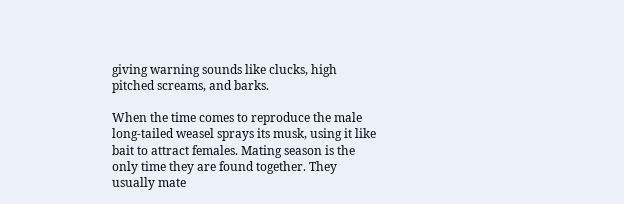giving warning sounds like clucks, high pitched screams, and barks.

When the time comes to reproduce the male long-tailed weasel sprays its musk, using it like bait to attract females. Mating season is the only time they are found together. They usually mate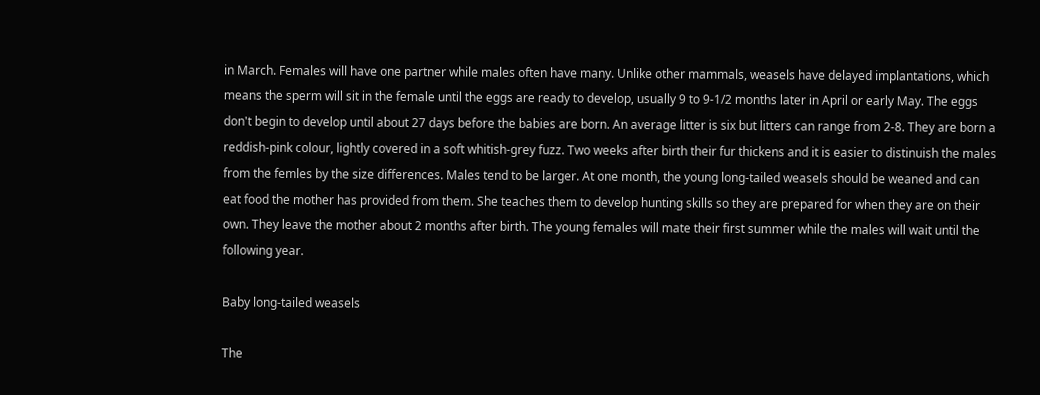in March. Females will have one partner while males often have many. Unlike other mammals, weasels have delayed implantations, which means the sperm will sit in the female until the eggs are ready to develop, usually 9 to 9-1/2 months later in April or early May. The eggs don't begin to develop until about 27 days before the babies are born. An average litter is six but litters can range from 2-8. They are born a reddish-pink colour, lightly covered in a soft whitish-grey fuzz. Two weeks after birth their fur thickens and it is easier to distinuish the males from the femles by the size differences. Males tend to be larger. At one month, the young long-tailed weasels should be weaned and can eat food the mother has provided from them. She teaches them to develop hunting skills so they are prepared for when they are on their own. They leave the mother about 2 months after birth. The young females will mate their first summer while the males will wait until the following year.

Baby long-tailed weasels

The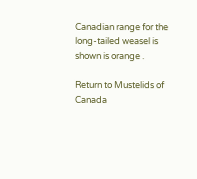Canadian range for the long-tailed weasel is shown is orange .

Return to Mustelids of Canada